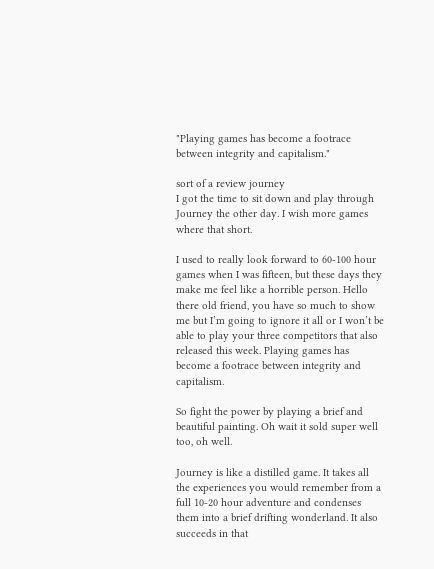"Playing games has become a footrace between integrity and capitalism."

sort of a review journey
I got the time to sit down and play through Journey the other day. I wish more games where that short.

I used to really look forward to 60-100 hour games when I was fifteen, but these days they make me feel like a horrible person. Hello there old friend, you have so much to show me but I’m going to ignore it all or I won’t be able to play your three competitors that also released this week. Playing games has become a footrace between integrity and capitalism.

So fight the power by playing a brief and beautiful painting. Oh wait it sold super well too, oh well.

Journey is like a distilled game. It takes all the experiences you would remember from a full 10-20 hour adventure and condenses them into a brief drifting wonderland. It also succeeds in that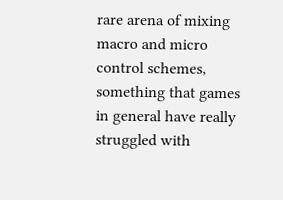rare arena of mixing macro and micro control schemes, something that games in general have really struggled with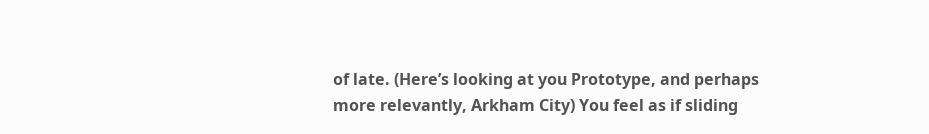of late. (Here’s looking at you Prototype, and perhaps more relevantly, Arkham City) You feel as if sliding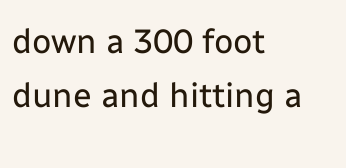down a 300 foot dune and hitting a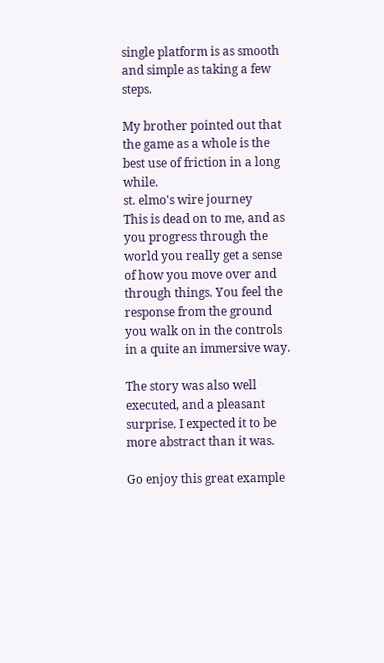single platform is as smooth and simple as taking a few steps.

My brother pointed out that the game as a whole is the best use of friction in a long while.
st. elmo's wire journey
This is dead on to me, and as you progress through the world you really get a sense of how you move over and through things. You feel the response from the ground you walk on in the controls in a quite an immersive way.

The story was also well executed, and a pleasant surprise. I expected it to be more abstract than it was.

Go enjoy this great example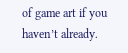of game art if you haven’t already.